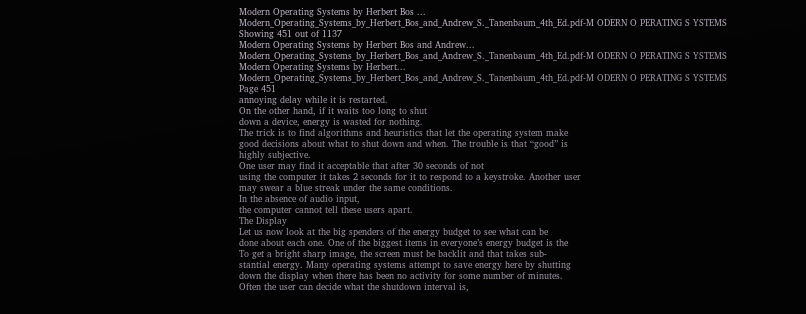Modern Operating Systems by Herbert Bos ...
Modern_Operating_Systems_by_Herbert_Bos_and_Andrew_S._Tanenbaum_4th_Ed.pdf-M ODERN O PERATING S YSTEMS
Showing 451 out of 1137
Modern Operating Systems by Herbert Bos and Andrew...
Modern_Operating_Systems_by_Herbert_Bos_and_Andrew_S._Tanenbaum_4th_Ed.pdf-M ODERN O PERATING S YSTEMS
Modern Operating Systems by Herbert...
Modern_Operating_Systems_by_Herbert_Bos_and_Andrew_S._Tanenbaum_4th_Ed.pdf-M ODERN O PERATING S YSTEMS
Page 451
annoying delay while it is restarted.
On the other hand, if it waits too long to shut
down a device, energy is wasted for nothing.
The trick is to find algorithms and heuristics that let the operating system make
good decisions about what to shut down and when. The trouble is that ‘‘good’’ is
highly subjective.
One user may find it acceptable that after 30 seconds of not
using the computer it takes 2 seconds for it to respond to a keystroke. Another user
may swear a blue streak under the same conditions.
In the absence of audio input,
the computer cannot tell these users apart.
The Display
Let us now look at the big spenders of the energy budget to see what can be
done about each one. One of the biggest items in everyone’s energy budget is the
To get a bright sharp image, the screen must be backlit and that takes sub-
stantial energy. Many operating systems attempt to save energy here by shutting
down the display when there has been no activity for some number of minutes.
Often the user can decide what the shutdown interval is,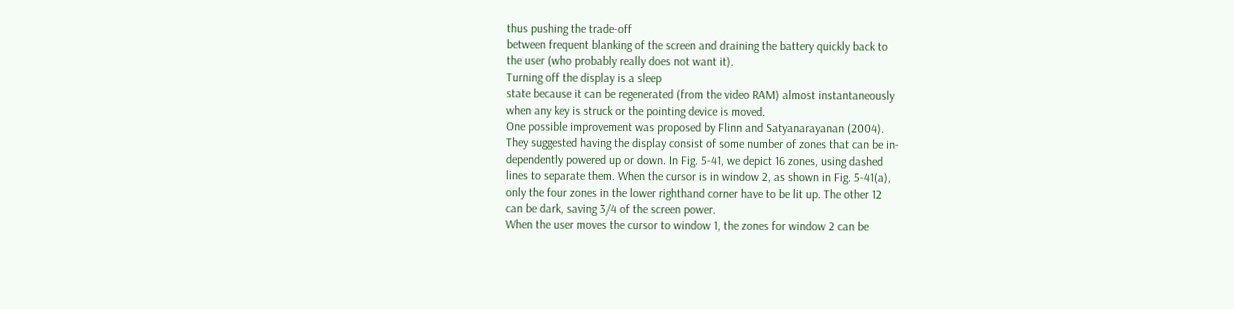thus pushing the trade-off
between frequent blanking of the screen and draining the battery quickly back to
the user (who probably really does not want it).
Turning off the display is a sleep
state because it can be regenerated (from the video RAM) almost instantaneously
when any key is struck or the pointing device is moved.
One possible improvement was proposed by Flinn and Satyanarayanan (2004).
They suggested having the display consist of some number of zones that can be in-
dependently powered up or down. In Fig. 5-41, we depict 16 zones, using dashed
lines to separate them. When the cursor is in window 2, as shown in Fig. 5-41(a),
only the four zones in the lower righthand corner have to be lit up. The other 12
can be dark, saving 3/4 of the screen power.
When the user moves the cursor to window 1, the zones for window 2 can be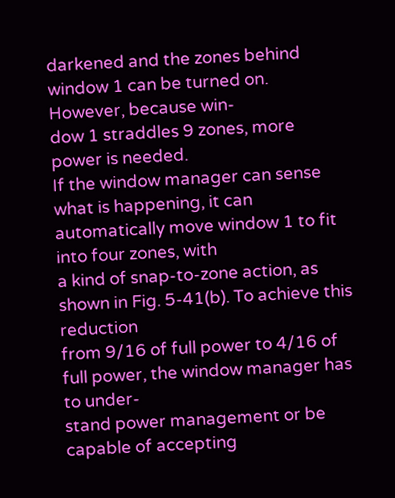darkened and the zones behind window 1 can be turned on. However, because win-
dow 1 straddles 9 zones, more power is needed.
If the window manager can sense
what is happening, it can automatically move window 1 to fit into four zones, with
a kind of snap-to-zone action, as shown in Fig. 5-41(b). To achieve this reduction
from 9/16 of full power to 4/16 of full power, the window manager has to under-
stand power management or be capable of accepting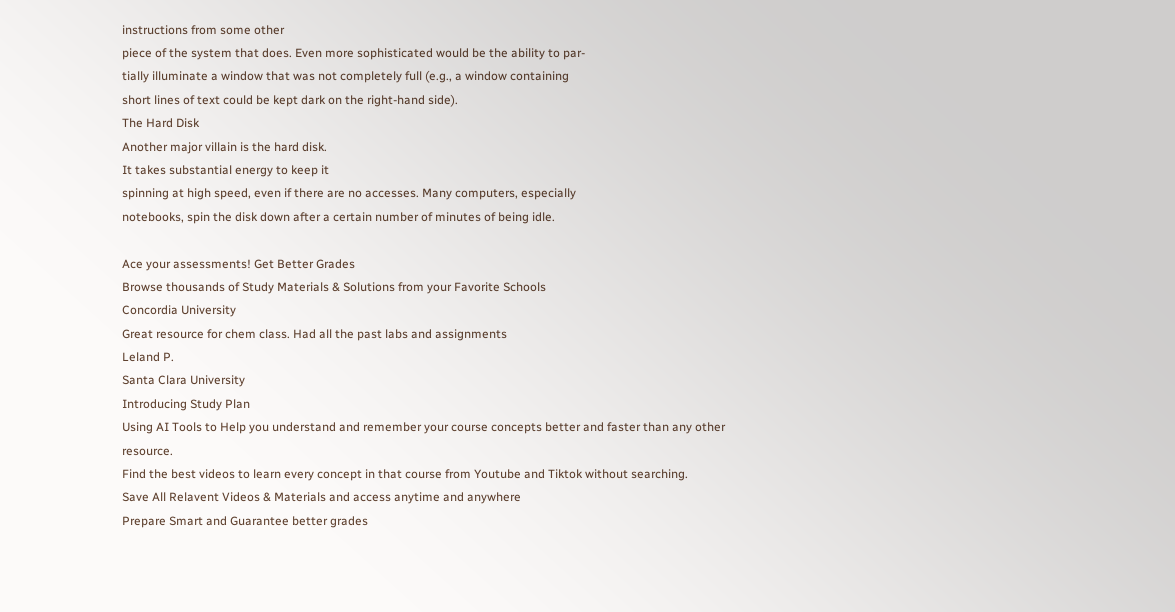instructions from some other
piece of the system that does. Even more sophisticated would be the ability to par-
tially illuminate a window that was not completely full (e.g., a window containing
short lines of text could be kept dark on the right-hand side).
The Hard Disk
Another major villain is the hard disk.
It takes substantial energy to keep it
spinning at high speed, even if there are no accesses. Many computers, especially
notebooks, spin the disk down after a certain number of minutes of being idle.

Ace your assessments! Get Better Grades
Browse thousands of Study Materials & Solutions from your Favorite Schools
Concordia University
Great resource for chem class. Had all the past labs and assignments
Leland P.
Santa Clara University
Introducing Study Plan
Using AI Tools to Help you understand and remember your course concepts better and faster than any other resource.
Find the best videos to learn every concept in that course from Youtube and Tiktok without searching.
Save All Relavent Videos & Materials and access anytime and anywhere
Prepare Smart and Guarantee better grades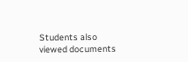Students also viewed documents